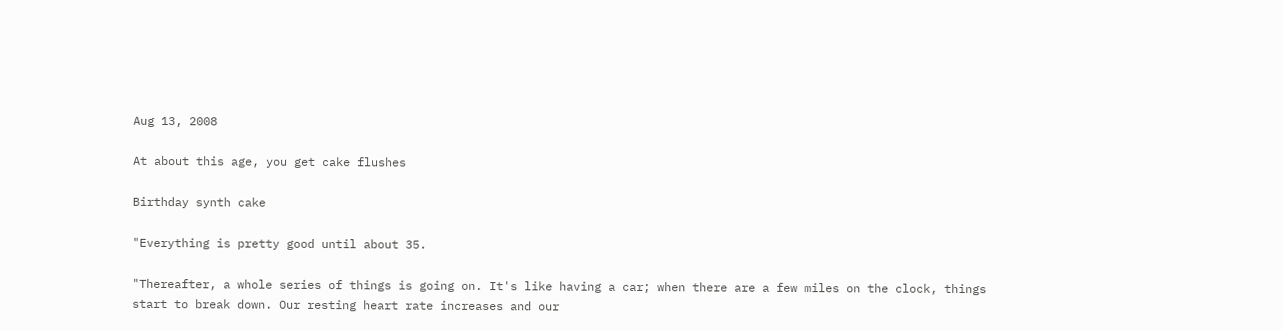Aug 13, 2008

At about this age, you get cake flushes

Birthday synth cake

"Everything is pretty good until about 35.

"Thereafter, a whole series of things is going on. It's like having a car; when there are a few miles on the clock, things start to break down. Our resting heart rate increases and our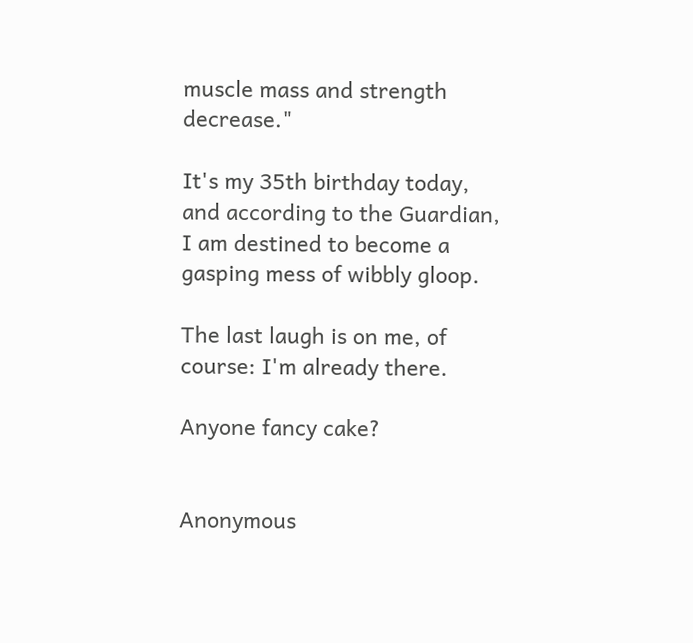muscle mass and strength decrease."

It's my 35th birthday today, and according to the Guardian, I am destined to become a gasping mess of wibbly gloop.

The last laugh is on me, of course: I'm already there.

Anyone fancy cake?


Anonymous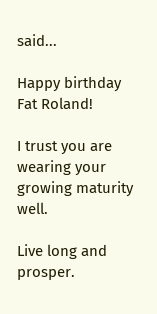said...

Happy birthday Fat Roland!

I trust you are wearing your growing maturity well.

Live long and prosper.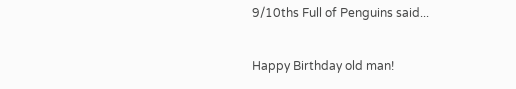9/10ths Full of Penguins said...

Happy Birthday old man!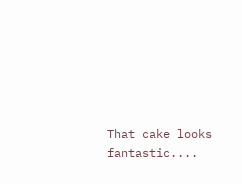That cake looks fantastic....